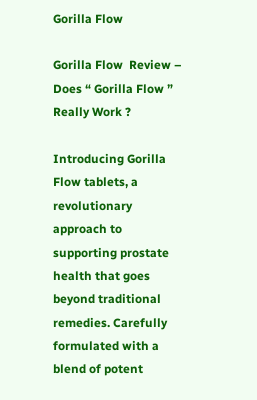Gorilla Flow

Gorilla Flow  Review – Does “ Gorilla Flow ” Really Work ?

Introducing Gorilla Flow tablets, a revolutionary approach to supporting prostate health that goes beyond traditional remedies. Carefully formulated with a blend of potent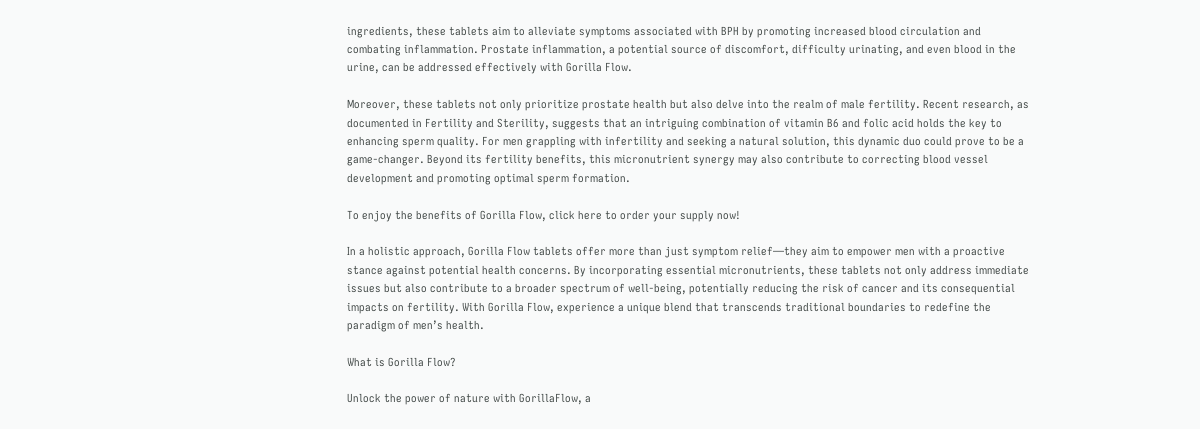ingredients, these tablets aim to alleviate symptoms associated with BPH by promoting increased blood circulation and combating inflammation. Prostate inflammation, a potential source of discomfort, difficulty urinating, and even blood in the urine, can be addressed effectively with Gorilla Flow.

Moreover, these tablets not only prioritize prostate health but also delve into the realm of male fertility. Recent research, as documented in Fertility and Sterility, suggests that an intriguing combination of vitamin B6 and folic acid holds the key to enhancing sperm quality. For men grappling with infertility and seeking a natural solution, this dynamic duo could prove to be a game-changer. Beyond its fertility benefits, this micronutrient synergy may also contribute to correcting blood vessel development and promoting optimal sperm formation.

To enjoy the benefits of Gorilla Flow, click here to order your supply now!

In a holistic approach, Gorilla Flow tablets offer more than just symptom relief—they aim to empower men with a proactive stance against potential health concerns. By incorporating essential micronutrients, these tablets not only address immediate issues but also contribute to a broader spectrum of well-being, potentially reducing the risk of cancer and its consequential impacts on fertility. With Gorilla Flow, experience a unique blend that transcends traditional boundaries to redefine the paradigm of men’s health.

What is Gorilla Flow?

Unlock the power of nature with GorillaFlow, a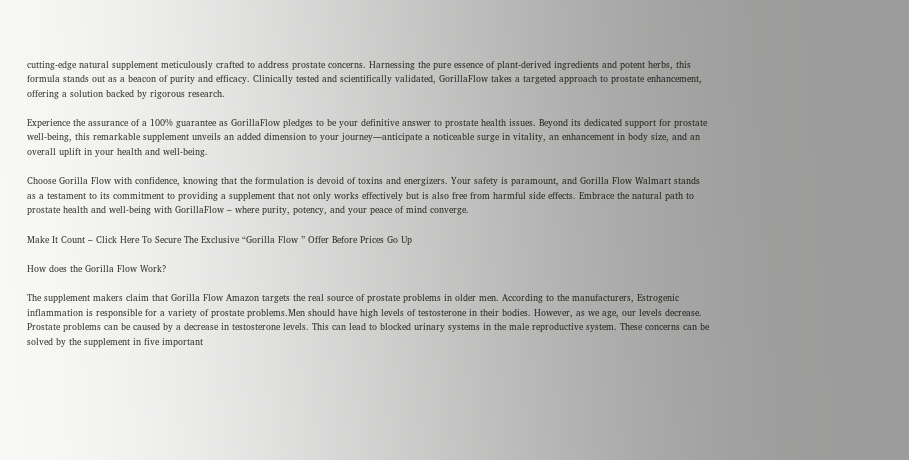cutting-edge natural supplement meticulously crafted to address prostate concerns. Harnessing the pure essence of plant-derived ingredients and potent herbs, this formula stands out as a beacon of purity and efficacy. Clinically tested and scientifically validated, GorillaFlow takes a targeted approach to prostate enhancement, offering a solution backed by rigorous research.

Experience the assurance of a 100% guarantee as GorillaFlow pledges to be your definitive answer to prostate health issues. Beyond its dedicated support for prostate well-being, this remarkable supplement unveils an added dimension to your journey—anticipate a noticeable surge in vitality, an enhancement in body size, and an overall uplift in your health and well-being.

Choose Gorilla Flow with confidence, knowing that the formulation is devoid of toxins and energizers. Your safety is paramount, and Gorilla Flow Walmart stands as a testament to its commitment to providing a supplement that not only works effectively but is also free from harmful side effects. Embrace the natural path to prostate health and well-being with GorillaFlow – where purity, potency, and your peace of mind converge.

Make It Count – Click Here To Secure The Exclusive “Gorilla Flow ” Offer Before Prices Go Up

How does the Gorilla Flow Work?

The supplement makers claim that Gorilla Flow Amazon targets the real source of prostate problems in older men. According to the manufacturers, Estrogenic inflammation is responsible for a variety of prostate problems.Men should have high levels of testosterone in their bodies. However, as we age, our levels decrease. Prostate problems can be caused by a decrease in testosterone levels. This can lead to blocked urinary systems in the male reproductive system. These concerns can be solved by the supplement in five important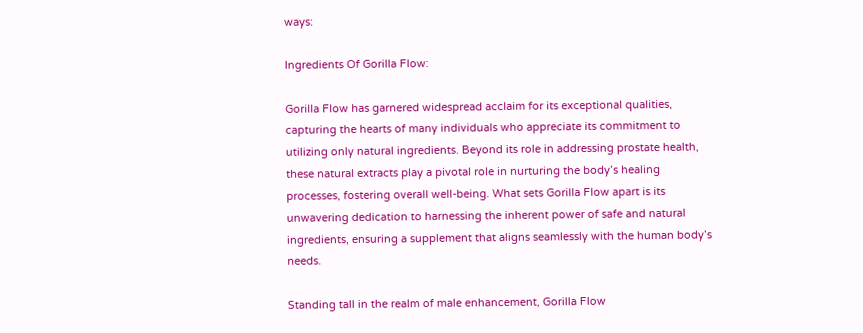ways:

Ingredients Of Gorilla Flow:

Gorilla Flow has garnered widespread acclaim for its exceptional qualities, capturing the hearts of many individuals who appreciate its commitment to utilizing only natural ingredients. Beyond its role in addressing prostate health, these natural extracts play a pivotal role in nurturing the body’s healing processes, fostering overall well-being. What sets Gorilla Flow apart is its unwavering dedication to harnessing the inherent power of safe and natural ingredients, ensuring a supplement that aligns seamlessly with the human body’s needs.

Standing tall in the realm of male enhancement, Gorilla Flow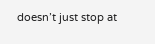doesn’t just stop at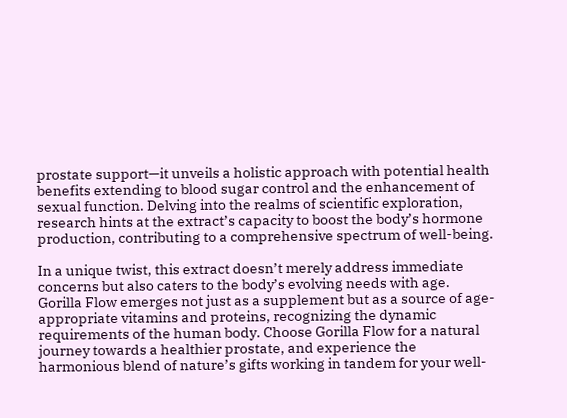prostate support—it unveils a holistic approach with potential health benefits extending to blood sugar control and the enhancement of sexual function. Delving into the realms of scientific exploration, research hints at the extract’s capacity to boost the body’s hormone production, contributing to a comprehensive spectrum of well-being.

In a unique twist, this extract doesn’t merely address immediate concerns but also caters to the body’s evolving needs with age. Gorilla Flow emerges not just as a supplement but as a source of age-appropriate vitamins and proteins, recognizing the dynamic requirements of the human body. Choose Gorilla Flow for a natural journey towards a healthier prostate, and experience the harmonious blend of nature’s gifts working in tandem for your well-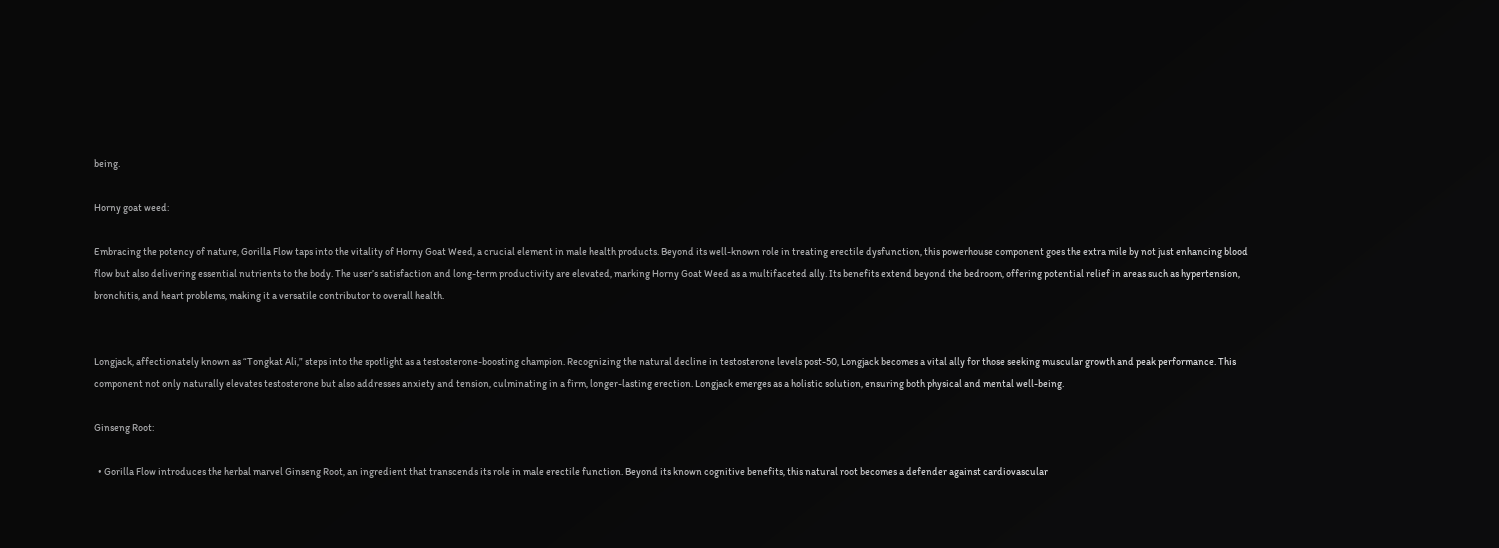being.

Horny goat weed:

Embracing the potency of nature, Gorilla Flow taps into the vitality of Horny Goat Weed, a crucial element in male health products. Beyond its well-known role in treating erectile dysfunction, this powerhouse component goes the extra mile by not just enhancing blood flow but also delivering essential nutrients to the body. The user’s satisfaction and long-term productivity are elevated, marking Horny Goat Weed as a multifaceted ally. Its benefits extend beyond the bedroom, offering potential relief in areas such as hypertension, bronchitis, and heart problems, making it a versatile contributor to overall health.


Longjack, affectionately known as “Tongkat Ali,” steps into the spotlight as a testosterone-boosting champion. Recognizing the natural decline in testosterone levels post-50, Longjack becomes a vital ally for those seeking muscular growth and peak performance. This component not only naturally elevates testosterone but also addresses anxiety and tension, culminating in a firm, longer-lasting erection. Longjack emerges as a holistic solution, ensuring both physical and mental well-being.

Ginseng Root:

  • Gorilla Flow introduces the herbal marvel Ginseng Root, an ingredient that transcends its role in male erectile function. Beyond its known cognitive benefits, this natural root becomes a defender against cardiovascular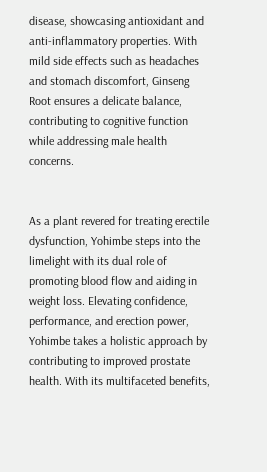disease, showcasing antioxidant and anti-inflammatory properties. With mild side effects such as headaches and stomach discomfort, Ginseng Root ensures a delicate balance, contributing to cognitive function while addressing male health concerns.


As a plant revered for treating erectile dysfunction, Yohimbe steps into the limelight with its dual role of promoting blood flow and aiding in weight loss. Elevating confidence, performance, and erection power, Yohimbe takes a holistic approach by contributing to improved prostate health. With its multifaceted benefits,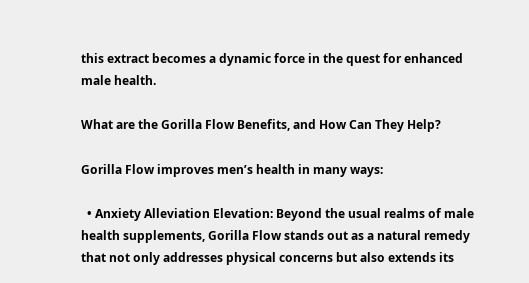this extract becomes a dynamic force in the quest for enhanced male health.

What are the Gorilla Flow Benefits, and How Can They Help?

Gorilla Flow improves men’s health in many ways:

  • Anxiety Alleviation Elevation: Beyond the usual realms of male health supplements, Gorilla Flow stands out as a natural remedy that not only addresses physical concerns but also extends its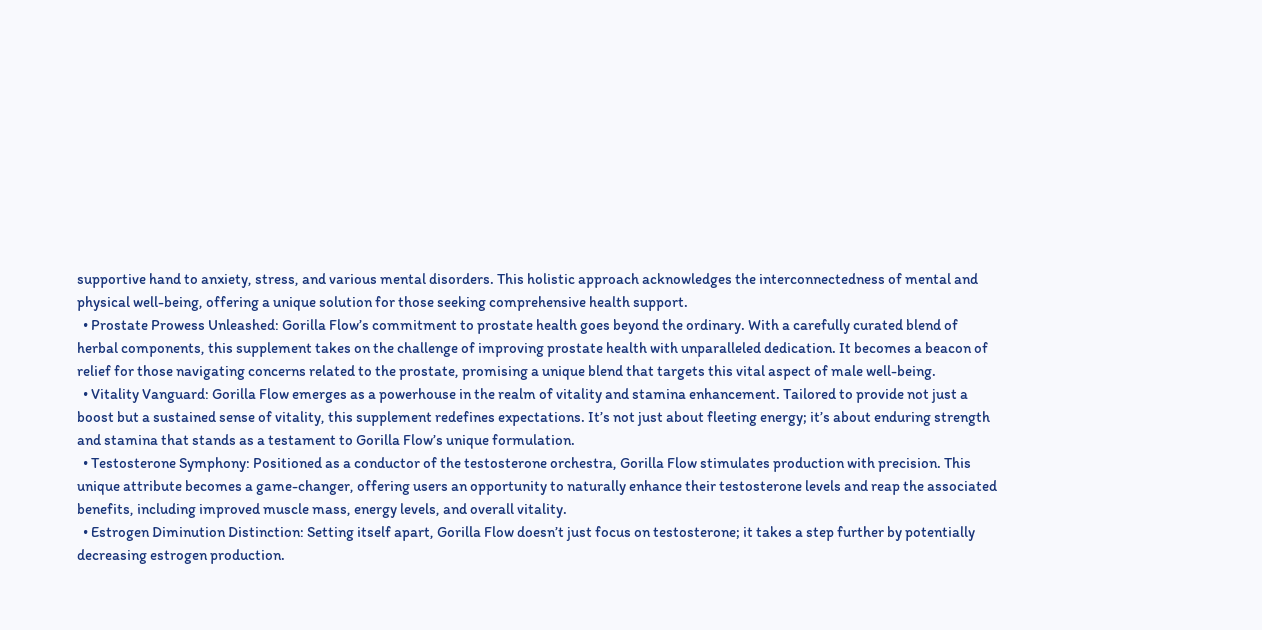supportive hand to anxiety, stress, and various mental disorders. This holistic approach acknowledges the interconnectedness of mental and physical well-being, offering a unique solution for those seeking comprehensive health support.
  • Prostate Prowess Unleashed: Gorilla Flow’s commitment to prostate health goes beyond the ordinary. With a carefully curated blend of herbal components, this supplement takes on the challenge of improving prostate health with unparalleled dedication. It becomes a beacon of relief for those navigating concerns related to the prostate, promising a unique blend that targets this vital aspect of male well-being.
  • Vitality Vanguard: Gorilla Flow emerges as a powerhouse in the realm of vitality and stamina enhancement. Tailored to provide not just a boost but a sustained sense of vitality, this supplement redefines expectations. It’s not just about fleeting energy; it’s about enduring strength and stamina that stands as a testament to Gorilla Flow’s unique formulation.
  • Testosterone Symphony: Positioned as a conductor of the testosterone orchestra, Gorilla Flow stimulates production with precision. This unique attribute becomes a game-changer, offering users an opportunity to naturally enhance their testosterone levels and reap the associated benefits, including improved muscle mass, energy levels, and overall vitality.
  • Estrogen Diminution Distinction: Setting itself apart, Gorilla Flow doesn’t just focus on testosterone; it takes a step further by potentially decreasing estrogen production.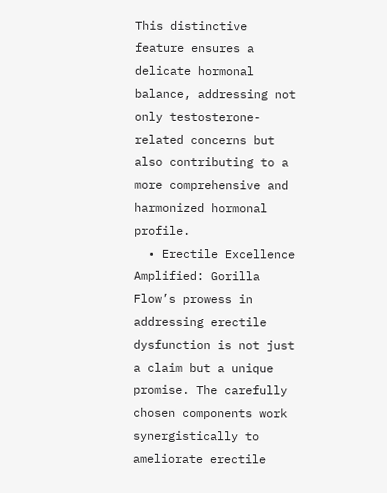This distinctive feature ensures a delicate hormonal balance, addressing not only testosterone-related concerns but also contributing to a more comprehensive and harmonized hormonal profile.
  • Erectile Excellence Amplified: Gorilla Flow’s prowess in addressing erectile dysfunction is not just a claim but a unique promise. The carefully chosen components work synergistically to ameliorate erectile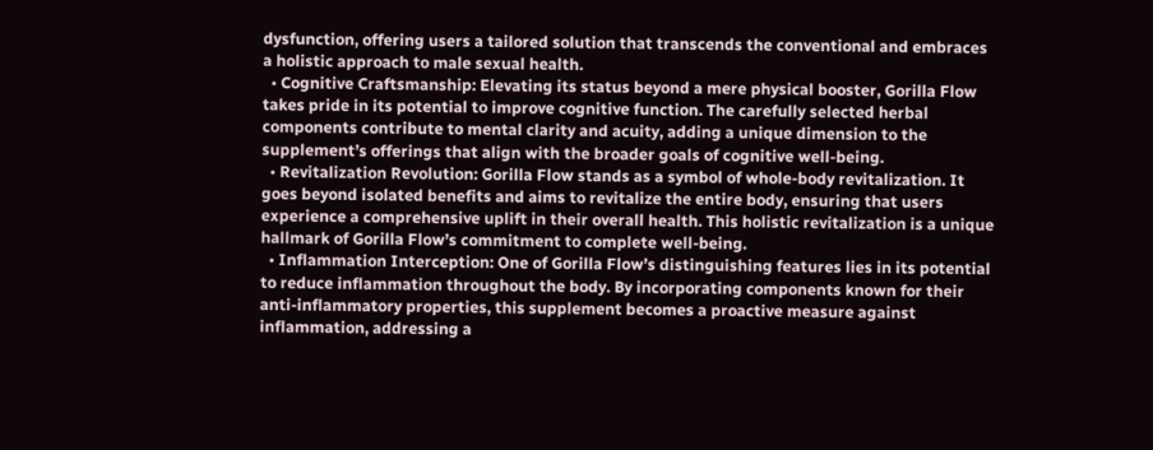dysfunction, offering users a tailored solution that transcends the conventional and embraces a holistic approach to male sexual health.
  • Cognitive Craftsmanship: Elevating its status beyond a mere physical booster, Gorilla Flow takes pride in its potential to improve cognitive function. The carefully selected herbal components contribute to mental clarity and acuity, adding a unique dimension to the supplement’s offerings that align with the broader goals of cognitive well-being.
  • Revitalization Revolution: Gorilla Flow stands as a symbol of whole-body revitalization. It goes beyond isolated benefits and aims to revitalize the entire body, ensuring that users experience a comprehensive uplift in their overall health. This holistic revitalization is a unique hallmark of Gorilla Flow’s commitment to complete well-being.
  • Inflammation Interception: One of Gorilla Flow’s distinguishing features lies in its potential to reduce inflammation throughout the body. By incorporating components known for their anti-inflammatory properties, this supplement becomes a proactive measure against inflammation, addressing a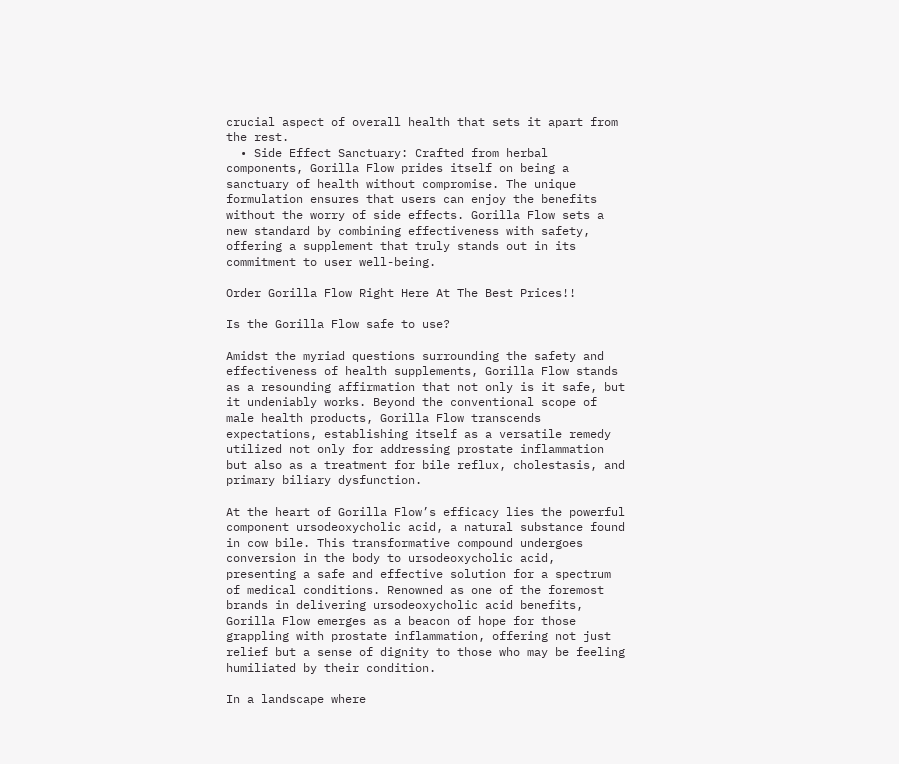crucial aspect of overall health that sets it apart from the rest.
  • Side Effect Sanctuary: Crafted from herbal components, Gorilla Flow prides itself on being a sanctuary of health without compromise. The unique formulation ensures that users can enjoy the benefits without the worry of side effects. Gorilla Flow sets a new standard by combining effectiveness with safety, offering a supplement that truly stands out in its commitment to user well-being.

Order Gorilla Flow Right Here At The Best Prices!!

Is the Gorilla Flow safe to use?

Amidst the myriad questions surrounding the safety and effectiveness of health supplements, Gorilla Flow stands as a resounding affirmation that not only is it safe, but it undeniably works. Beyond the conventional scope of male health products, Gorilla Flow transcends expectations, establishing itself as a versatile remedy utilized not only for addressing prostate inflammation but also as a treatment for bile reflux, cholestasis, and primary biliary dysfunction.

At the heart of Gorilla Flow’s efficacy lies the powerful component ursodeoxycholic acid, a natural substance found in cow bile. This transformative compound undergoes conversion in the body to ursodeoxycholic acid, presenting a safe and effective solution for a spectrum of medical conditions. Renowned as one of the foremost brands in delivering ursodeoxycholic acid benefits, Gorilla Flow emerges as a beacon of hope for those grappling with prostate inflammation, offering not just relief but a sense of dignity to those who may be feeling humiliated by their condition.

In a landscape where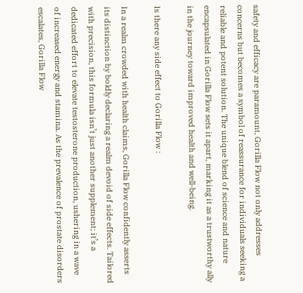safety and efficacy are paramount, Gorilla Flow not only addresses concerns but becomes a symbol of reassurance for individuals seeking a reliable and potent solution. The unique blend of science and nature encapsulated in Gorilla Flow sets it apart, marking it as a trustworthy ally in the journey toward improved health and well-being.

Is there any side effect to Gorilla Flow :

In a realm crowded with health claims, Gorilla Flow confidently asserts its distinction by boldly declaring a realm devoid of side effects. Tailored with precision, this formula isn’t just another supplement; it’s a dedicated effort to elevate testosterone production, ushering in a wave of increased energy and stamina. As the prevalence of prostate disorders escalates, Gorilla Flow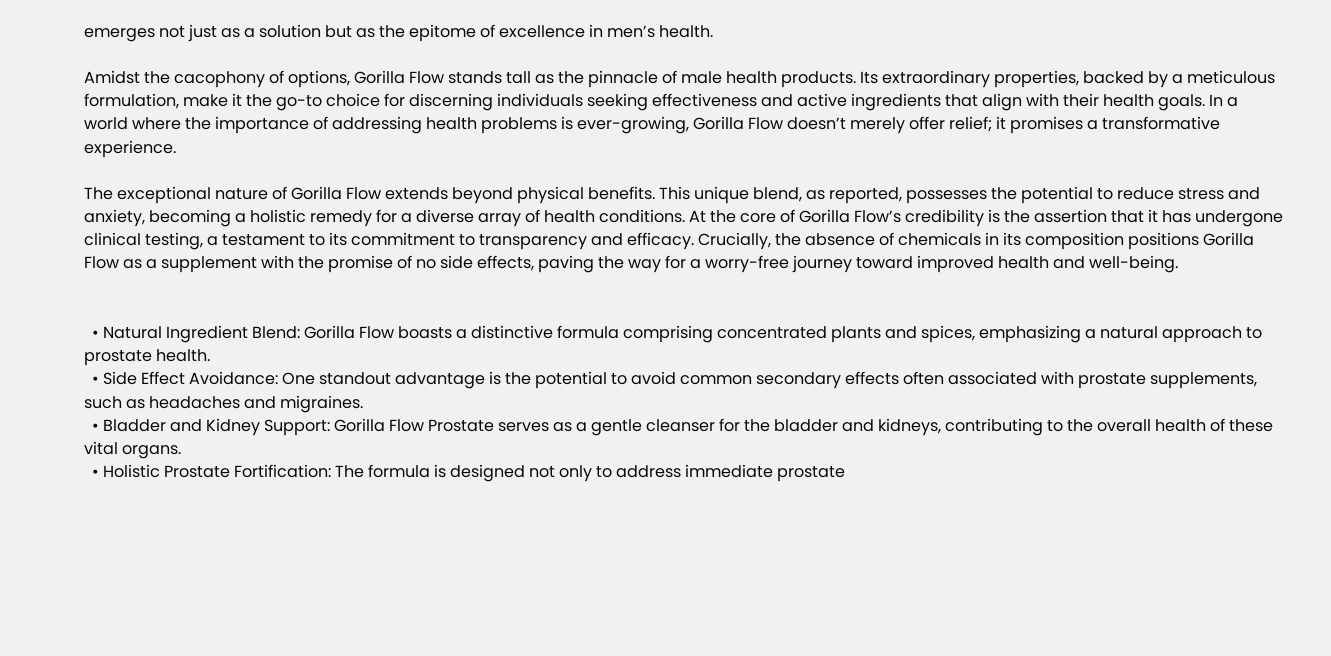emerges not just as a solution but as the epitome of excellence in men’s health.

Amidst the cacophony of options, Gorilla Flow stands tall as the pinnacle of male health products. Its extraordinary properties, backed by a meticulous formulation, make it the go-to choice for discerning individuals seeking effectiveness and active ingredients that align with their health goals. In a world where the importance of addressing health problems is ever-growing, Gorilla Flow doesn’t merely offer relief; it promises a transformative experience.

The exceptional nature of Gorilla Flow extends beyond physical benefits. This unique blend, as reported, possesses the potential to reduce stress and anxiety, becoming a holistic remedy for a diverse array of health conditions. At the core of Gorilla Flow’s credibility is the assertion that it has undergone clinical testing, a testament to its commitment to transparency and efficacy. Crucially, the absence of chemicals in its composition positions Gorilla Flow as a supplement with the promise of no side effects, paving the way for a worry-free journey toward improved health and well-being.


  • Natural Ingredient Blend: Gorilla Flow boasts a distinctive formula comprising concentrated plants and spices, emphasizing a natural approach to prostate health.
  • Side Effect Avoidance: One standout advantage is the potential to avoid common secondary effects often associated with prostate supplements, such as headaches and migraines.
  • Bladder and Kidney Support: Gorilla Flow Prostate serves as a gentle cleanser for the bladder and kidneys, contributing to the overall health of these vital organs.
  • Holistic Prostate Fortification: The formula is designed not only to address immediate prostate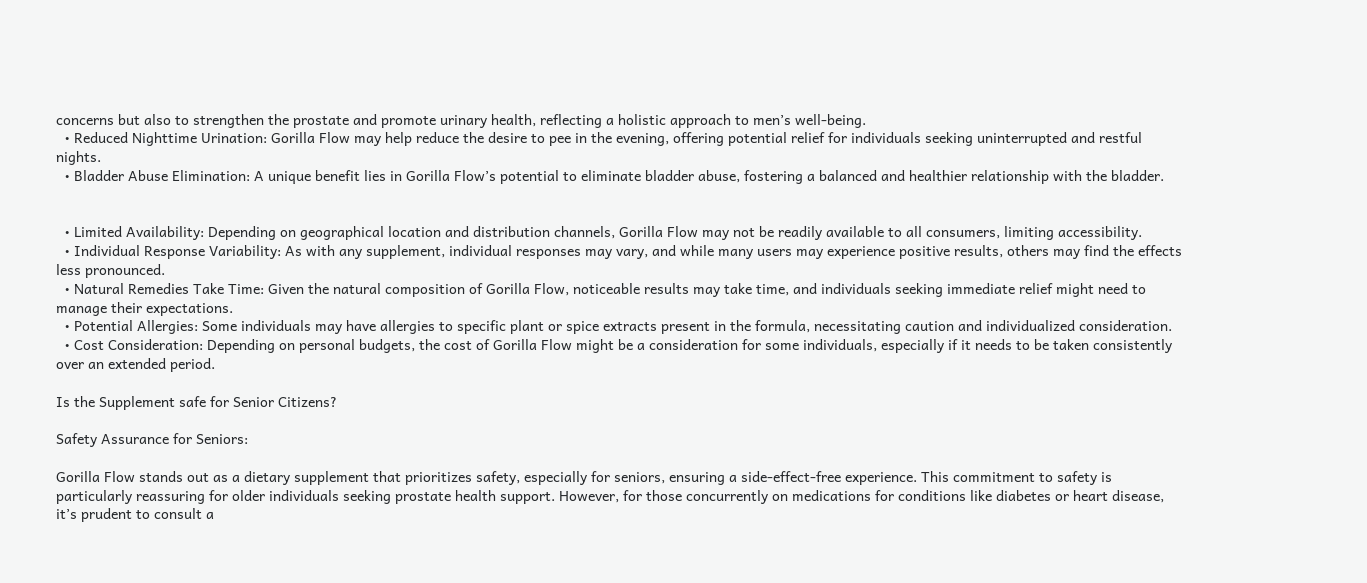concerns but also to strengthen the prostate and promote urinary health, reflecting a holistic approach to men’s well-being.
  • Reduced Nighttime Urination: Gorilla Flow may help reduce the desire to pee in the evening, offering potential relief for individuals seeking uninterrupted and restful nights.
  • Bladder Abuse Elimination: A unique benefit lies in Gorilla Flow’s potential to eliminate bladder abuse, fostering a balanced and healthier relationship with the bladder.


  • Limited Availability: Depending on geographical location and distribution channels, Gorilla Flow may not be readily available to all consumers, limiting accessibility.
  • Individual Response Variability: As with any supplement, individual responses may vary, and while many users may experience positive results, others may find the effects less pronounced.
  • Natural Remedies Take Time: Given the natural composition of Gorilla Flow, noticeable results may take time, and individuals seeking immediate relief might need to manage their expectations.
  • Potential Allergies: Some individuals may have allergies to specific plant or spice extracts present in the formula, necessitating caution and individualized consideration.
  • Cost Consideration: Depending on personal budgets, the cost of Gorilla Flow might be a consideration for some individuals, especially if it needs to be taken consistently over an extended period.

Is the Supplement safe for Senior Citizens?

Safety Assurance for Seniors:

Gorilla Flow stands out as a dietary supplement that prioritizes safety, especially for seniors, ensuring a side-effect-free experience. This commitment to safety is particularly reassuring for older individuals seeking prostate health support. However, for those concurrently on medications for conditions like diabetes or heart disease, it’s prudent to consult a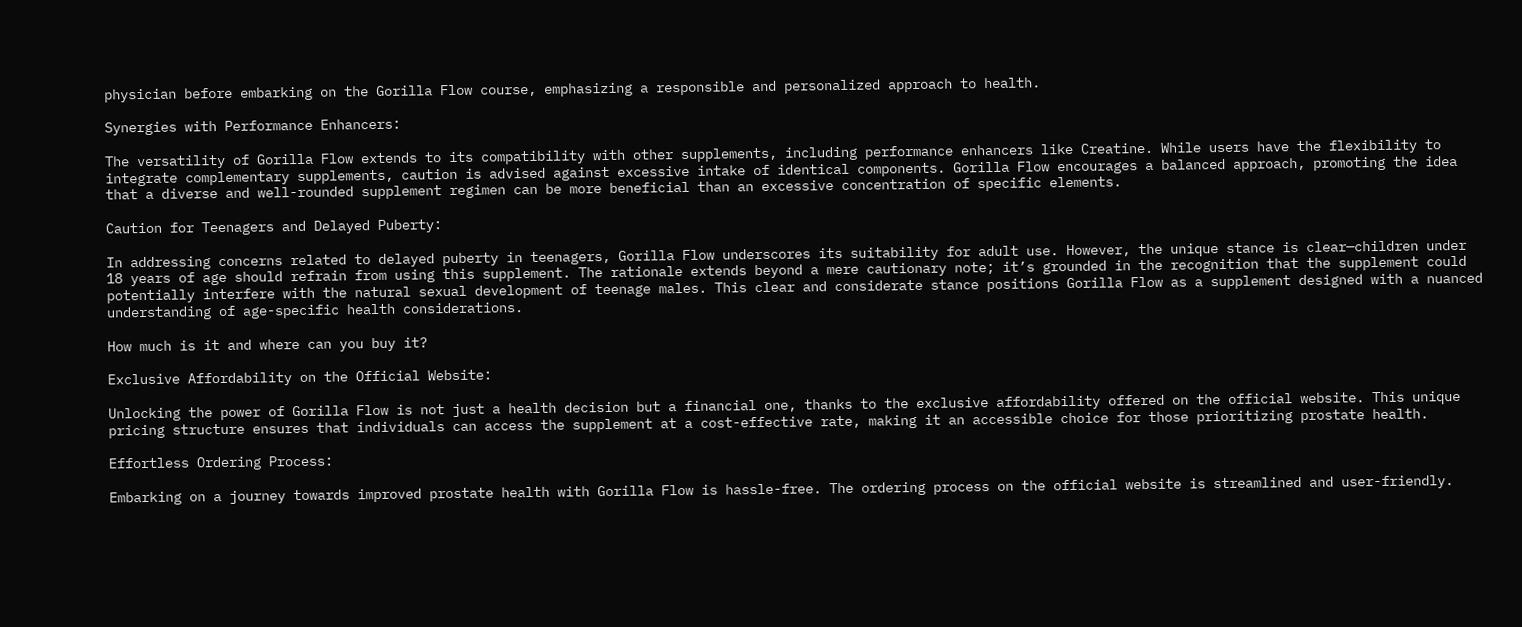physician before embarking on the Gorilla Flow course, emphasizing a responsible and personalized approach to health.

Synergies with Performance Enhancers:

The versatility of Gorilla Flow extends to its compatibility with other supplements, including performance enhancers like Creatine. While users have the flexibility to integrate complementary supplements, caution is advised against excessive intake of identical components. Gorilla Flow encourages a balanced approach, promoting the idea that a diverse and well-rounded supplement regimen can be more beneficial than an excessive concentration of specific elements.

Caution for Teenagers and Delayed Puberty:

In addressing concerns related to delayed puberty in teenagers, Gorilla Flow underscores its suitability for adult use. However, the unique stance is clear—children under 18 years of age should refrain from using this supplement. The rationale extends beyond a mere cautionary note; it’s grounded in the recognition that the supplement could potentially interfere with the natural sexual development of teenage males. This clear and considerate stance positions Gorilla Flow as a supplement designed with a nuanced understanding of age-specific health considerations.

How much is it and where can you buy it?

Exclusive Affordability on the Official Website:

Unlocking the power of Gorilla Flow is not just a health decision but a financial one, thanks to the exclusive affordability offered on the official website. This unique pricing structure ensures that individuals can access the supplement at a cost-effective rate, making it an accessible choice for those prioritizing prostate health.

Effortless Ordering Process:

Embarking on a journey towards improved prostate health with Gorilla Flow is hassle-free. The ordering process on the official website is streamlined and user-friendly.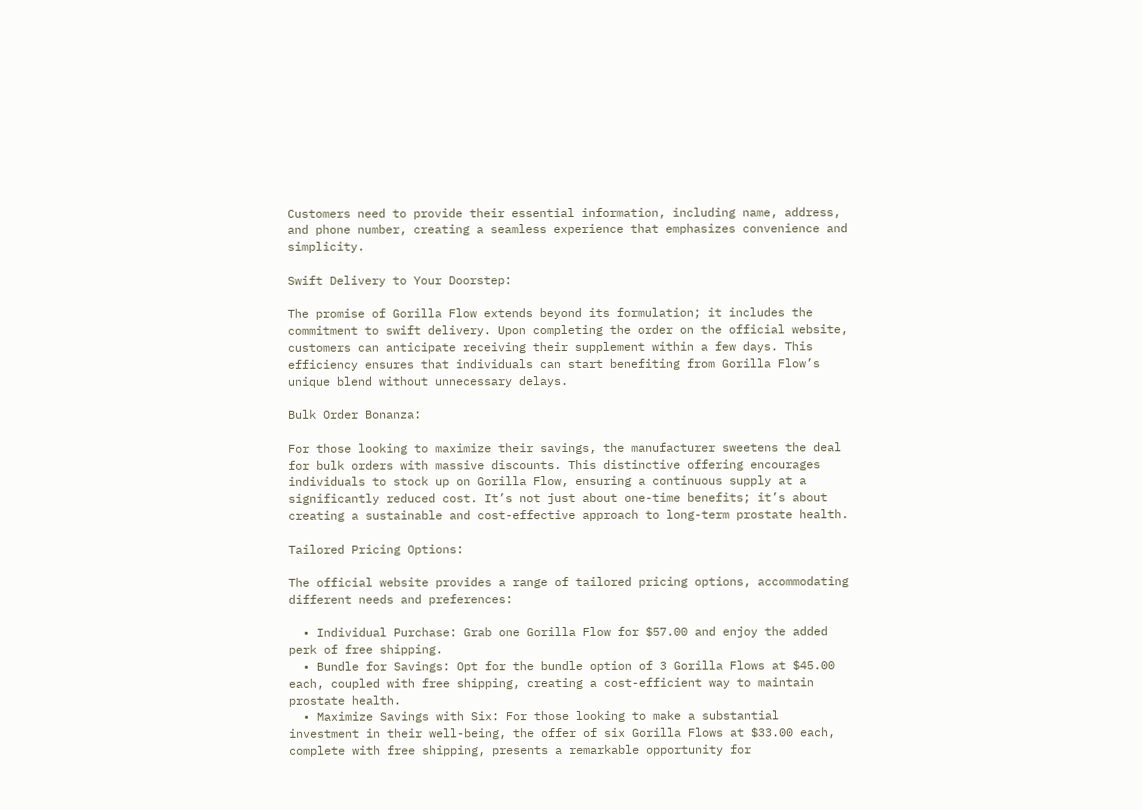Customers need to provide their essential information, including name, address, and phone number, creating a seamless experience that emphasizes convenience and simplicity.

Swift Delivery to Your Doorstep:

The promise of Gorilla Flow extends beyond its formulation; it includes the commitment to swift delivery. Upon completing the order on the official website, customers can anticipate receiving their supplement within a few days. This efficiency ensures that individuals can start benefiting from Gorilla Flow’s unique blend without unnecessary delays.

Bulk Order Bonanza:

For those looking to maximize their savings, the manufacturer sweetens the deal for bulk orders with massive discounts. This distinctive offering encourages individuals to stock up on Gorilla Flow, ensuring a continuous supply at a significantly reduced cost. It’s not just about one-time benefits; it’s about creating a sustainable and cost-effective approach to long-term prostate health.

Tailored Pricing Options:

The official website provides a range of tailored pricing options, accommodating different needs and preferences:

  • Individual Purchase: Grab one Gorilla Flow for $57.00 and enjoy the added perk of free shipping.
  • Bundle for Savings: Opt for the bundle option of 3 Gorilla Flows at $45.00 each, coupled with free shipping, creating a cost-efficient way to maintain prostate health.
  • Maximize Savings with Six: For those looking to make a substantial investment in their well-being, the offer of six Gorilla Flows at $33.00 each, complete with free shipping, presents a remarkable opportunity for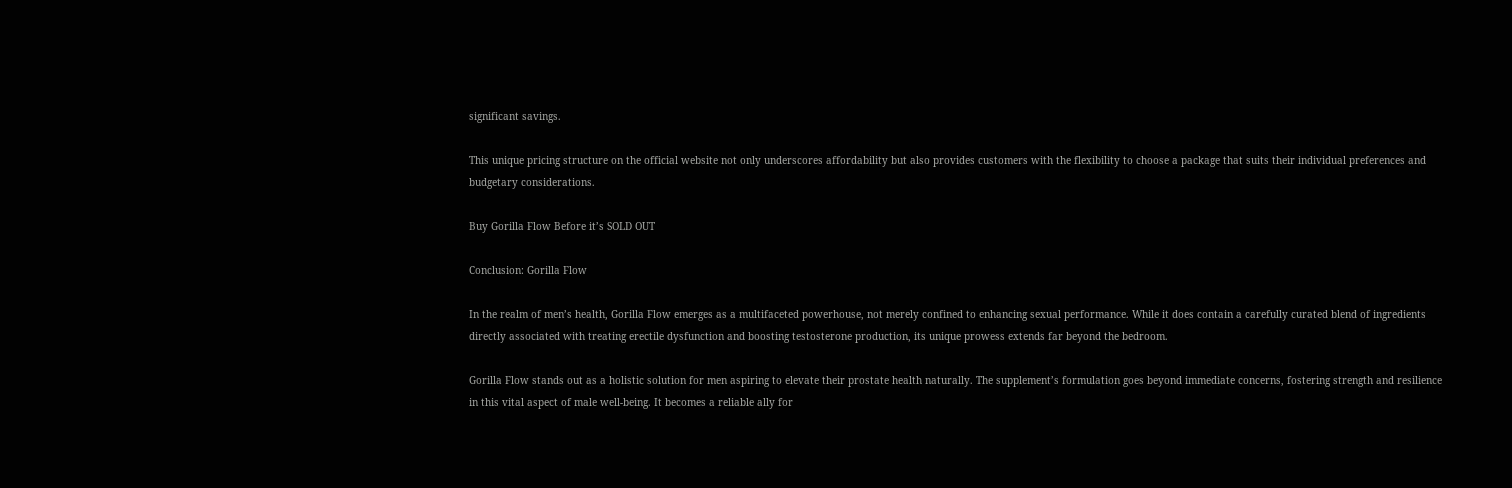significant savings.

This unique pricing structure on the official website not only underscores affordability but also provides customers with the flexibility to choose a package that suits their individual preferences and budgetary considerations.

Buy Gorilla Flow Before it’s SOLD OUT

Conclusion: Gorilla Flow

In the realm of men’s health, Gorilla Flow emerges as a multifaceted powerhouse, not merely confined to enhancing sexual performance. While it does contain a carefully curated blend of ingredients directly associated with treating erectile dysfunction and boosting testosterone production, its unique prowess extends far beyond the bedroom.

Gorilla Flow stands out as a holistic solution for men aspiring to elevate their prostate health naturally. The supplement’s formulation goes beyond immediate concerns, fostering strength and resilience in this vital aspect of male well-being. It becomes a reliable ally for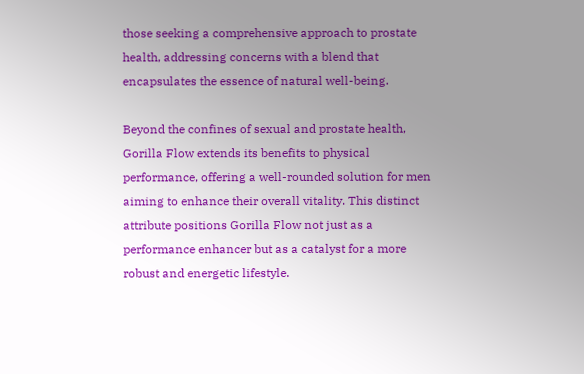those seeking a comprehensive approach to prostate health, addressing concerns with a blend that encapsulates the essence of natural well-being.

Beyond the confines of sexual and prostate health, Gorilla Flow extends its benefits to physical performance, offering a well-rounded solution for men aiming to enhance their overall vitality. This distinct attribute positions Gorilla Flow not just as a performance enhancer but as a catalyst for a more robust and energetic lifestyle.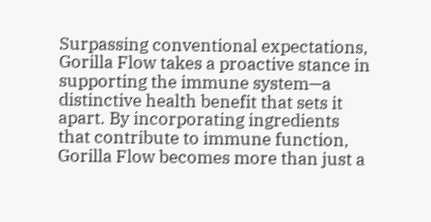Surpassing conventional expectations, Gorilla Flow takes a proactive stance in supporting the immune system—a distinctive health benefit that sets it apart. By incorporating ingredients that contribute to immune function, Gorilla Flow becomes more than just a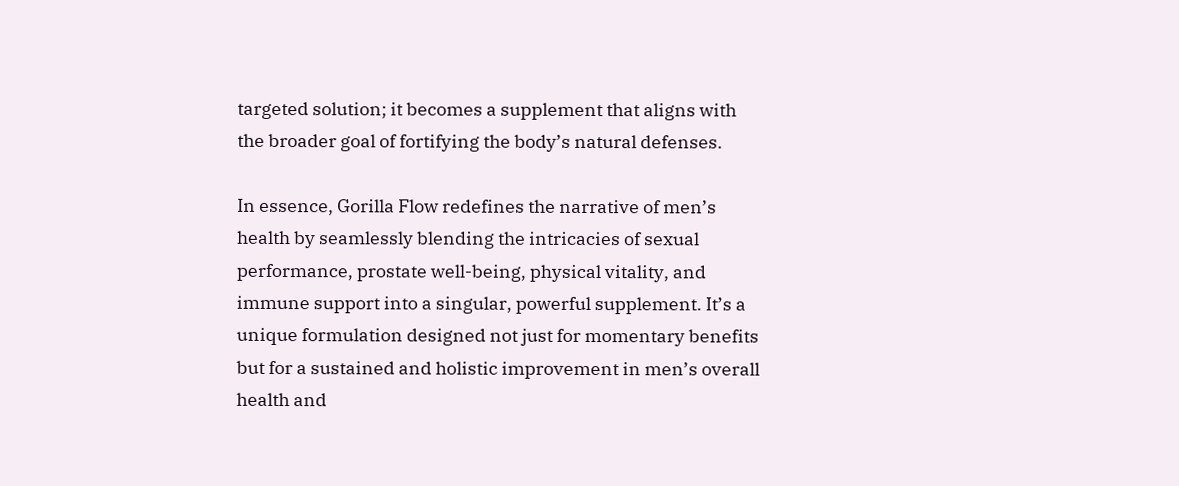targeted solution; it becomes a supplement that aligns with the broader goal of fortifying the body’s natural defenses.

In essence, Gorilla Flow redefines the narrative of men’s health by seamlessly blending the intricacies of sexual performance, prostate well-being, physical vitality, and immune support into a singular, powerful supplement. It’s a unique formulation designed not just for momentary benefits but for a sustained and holistic improvement in men’s overall health and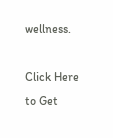wellness.

Click Here to Get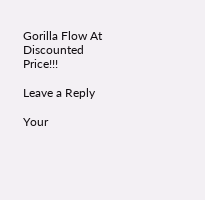Gorilla Flow At Discounted Price!!!

Leave a Reply

Your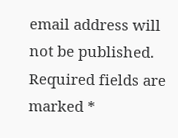email address will not be published. Required fields are marked *